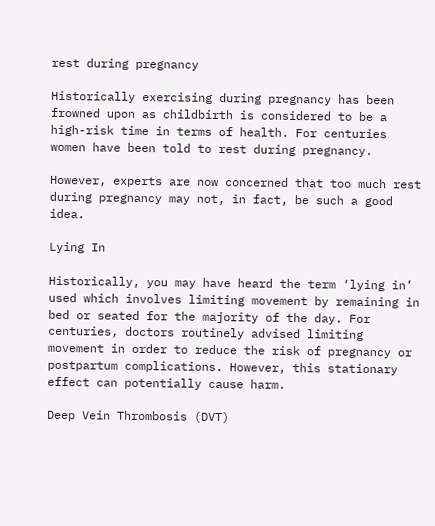rest during pregnancy

Historically exercising during pregnancy has been frowned upon as childbirth is considered to be a high-risk time in terms of health. For centuries women have been told to rest during pregnancy.

However, experts are now concerned that too much rest during pregnancy may not, in fact, be such a good idea.

Lying In

Historically, you may have heard the term ‘lying in’ used which involves limiting movement by remaining in bed or seated for the majority of the day. For centuries, doctors routinely advised limiting movement in order to reduce the risk of pregnancy or postpartum complications. However, this stationary effect can potentially cause harm.

Deep Vein Thrombosis (DVT)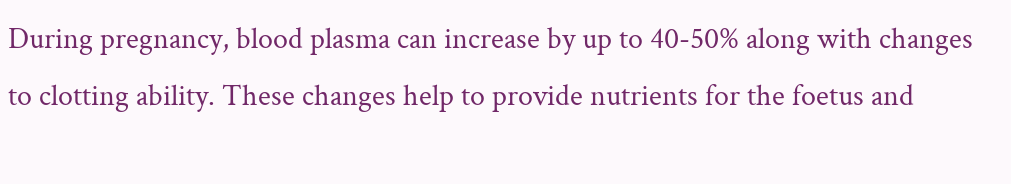During pregnancy, blood plasma can increase by up to 40-50% along with changes to clotting ability. These changes help to provide nutrients for the foetus and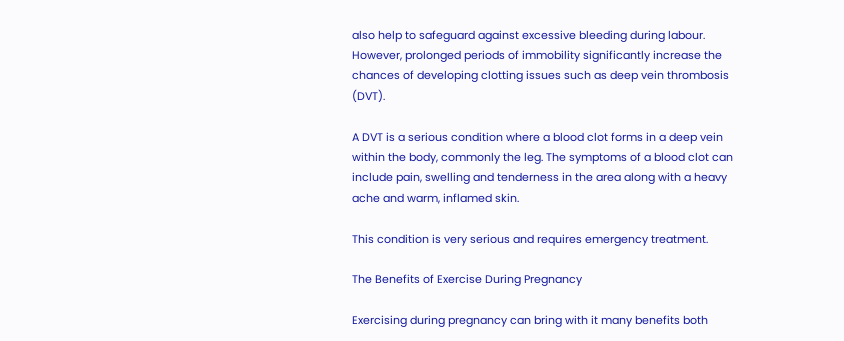also help to safeguard against excessive bleeding during labour. However, prolonged periods of immobility significantly increase the chances of developing clotting issues such as deep vein thrombosis (DVT).

A DVT is a serious condition where a blood clot forms in a deep vein within the body, commonly the leg. The symptoms of a blood clot can include pain, swelling and tenderness in the area along with a heavy ache and warm, inflamed skin.

This condition is very serious and requires emergency treatment.

The Benefits of Exercise During Pregnancy

Exercising during pregnancy can bring with it many benefits both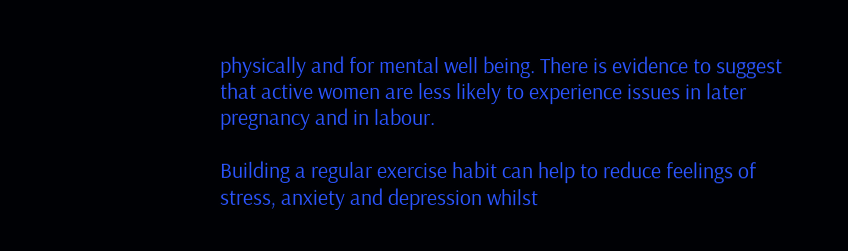physically and for mental well being. There is evidence to suggest that active women are less likely to experience issues in later pregnancy and in labour.

Building a regular exercise habit can help to reduce feelings of stress, anxiety and depression whilst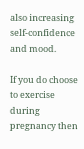also increasing self-confidence and mood.

If you do choose to exercise during pregnancy then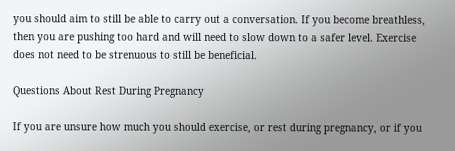you should aim to still be able to carry out a conversation. If you become breathless, then you are pushing too hard and will need to slow down to a safer level. Exercise does not need to be strenuous to still be beneficial.

Questions About Rest During Pregnancy

If you are unsure how much you should exercise, or rest during pregnancy, or if you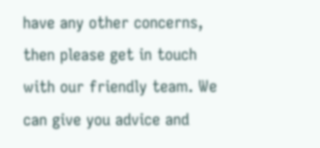have any other concerns, then please get in touch with our friendly team. We can give you advice and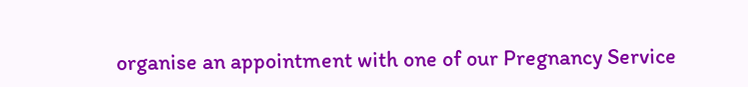organise an appointment with one of our Pregnancy Service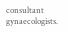consultant gynaecologists.